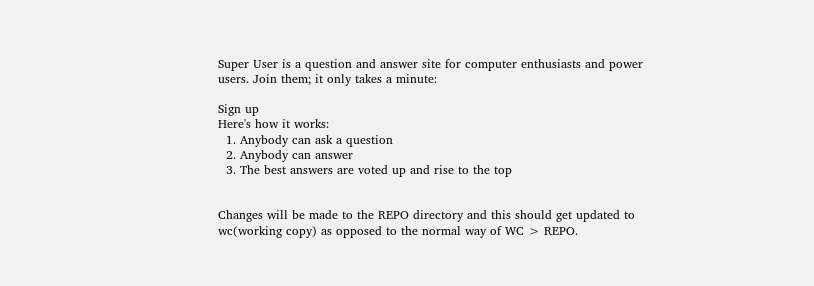Super User is a question and answer site for computer enthusiasts and power users. Join them; it only takes a minute:

Sign up
Here's how it works:
  1. Anybody can ask a question
  2. Anybody can answer
  3. The best answers are voted up and rise to the top


Changes will be made to the REPO directory and this should get updated to wc(working copy) as opposed to the normal way of WC > REPO.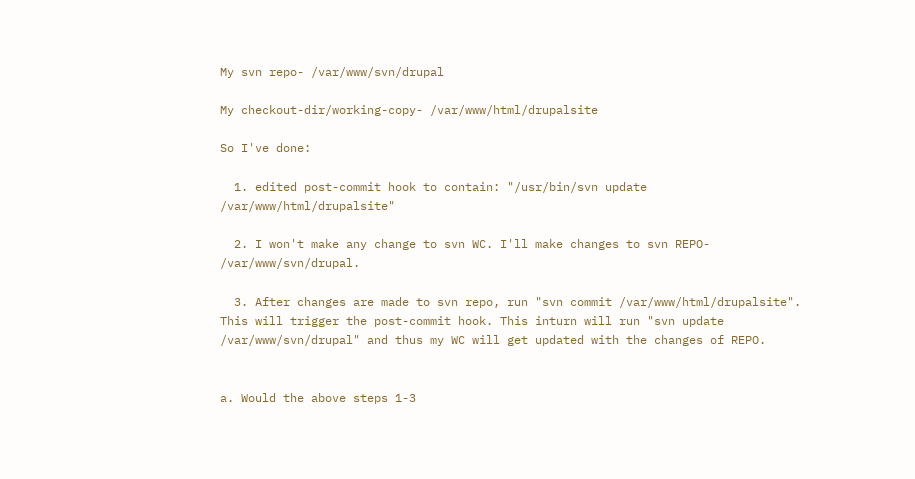My svn repo- /var/www/svn/drupal

My checkout-dir/working-copy- /var/www/html/drupalsite

So I've done:

  1. edited post-commit hook to contain: "/usr/bin/svn update /var/www/html/drupalsite"

  2. I won't make any change to svn WC. I'll make changes to svn REPO- /var/www/svn/drupal.

  3. After changes are made to svn repo, run "svn commit /var/www/html/drupalsite". This will trigger the post-commit hook. This inturn will run "svn update /var/www/svn/drupal" and thus my WC will get updated with the changes of REPO.


a. Would the above steps 1-3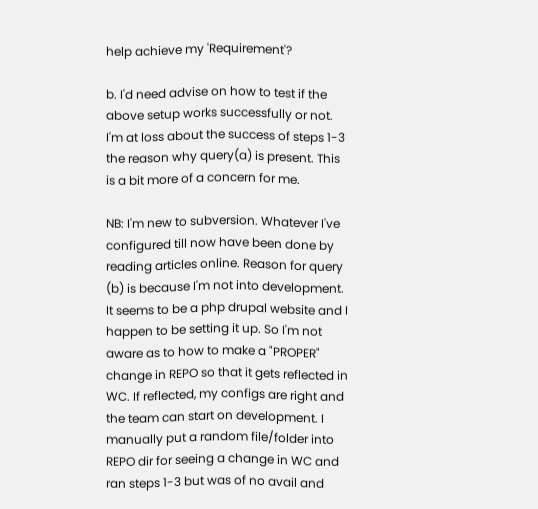help achieve my 'Requirement'?

b. I'd need advise on how to test if the above setup works successfully or not. I'm at loss about the success of steps 1-3 the reason why query(a) is present. This is a bit more of a concern for me.

NB: I'm new to subversion. Whatever I've configured till now have been done by reading articles online. Reason for query (b) is because I'm not into development. It seems to be a php drupal website and I happen to be setting it up. So I'm not aware as to how to make a "PROPER" change in REPO so that it gets reflected in WC. If reflected, my configs are right and the team can start on development. I manually put a random file/folder into REPO dir for seeing a change in WC and ran steps 1-3 but was of no avail and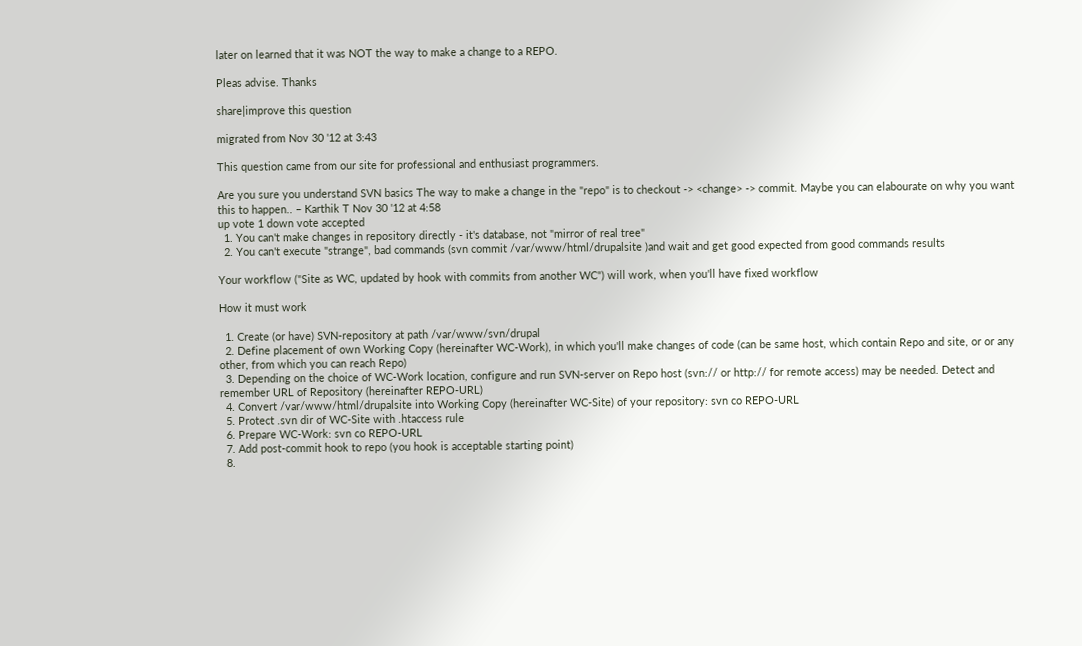later on learned that it was NOT the way to make a change to a REPO.

Pleas advise. Thanks

share|improve this question

migrated from Nov 30 '12 at 3:43

This question came from our site for professional and enthusiast programmers.

Are you sure you understand SVN basics The way to make a change in the "repo" is to checkout -> <change> -> commit. Maybe you can elabourate on why you want this to happen.. – Karthik T Nov 30 '12 at 4:58
up vote 1 down vote accepted
  1. You can't make changes in repository directly - it's database, not "mirror of real tree"
  2. You can't execute "strange", bad commands (svn commit /var/www/html/drupalsite )and wait and get good expected from good commands results

Your workflow ("Site as WC, updated by hook with commits from another WC") will work, when you'll have fixed workflow

How it must work

  1. Create (or have) SVN-repository at path /var/www/svn/drupal
  2. Define placement of own Working Copy (hereinafter WC-Work), in which you'll make changes of code (can be same host, which contain Repo and site, or or any other, from which you can reach Repo)
  3. Depending on the choice of WC-Work location, configure and run SVN-server on Repo host (svn:// or http:// for remote access) may be needed. Detect and remember URL of Repository (hereinafter REPO-URL)
  4. Convert /var/www/html/drupalsite into Working Copy (hereinafter WC-Site) of your repository: svn co REPO-URL
  5. Protect .svn dir of WC-Site with .htaccess rule
  6. Prepare WC-Work: svn co REPO-URL
  7. Add post-commit hook to repo (you hook is acceptable starting point)
  8.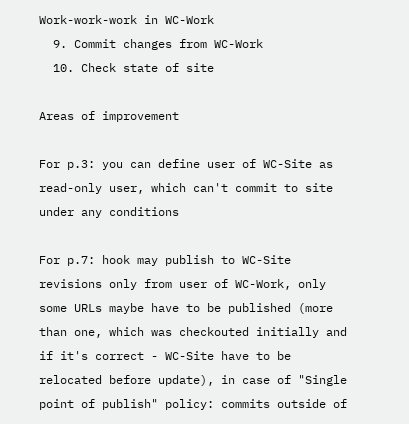Work-work-work in WC-Work
  9. Commit changes from WC-Work
  10. Check state of site

Areas of improvement

For p.3: you can define user of WC-Site as read-only user, which can't commit to site under any conditions

For p.7: hook may publish to WC-Site revisions only from user of WC-Work, only some URLs maybe have to be published (more than one, which was checkouted initially and if it's correct - WC-Site have to be relocated before update), in case of "Single point of publish" policy: commits outside of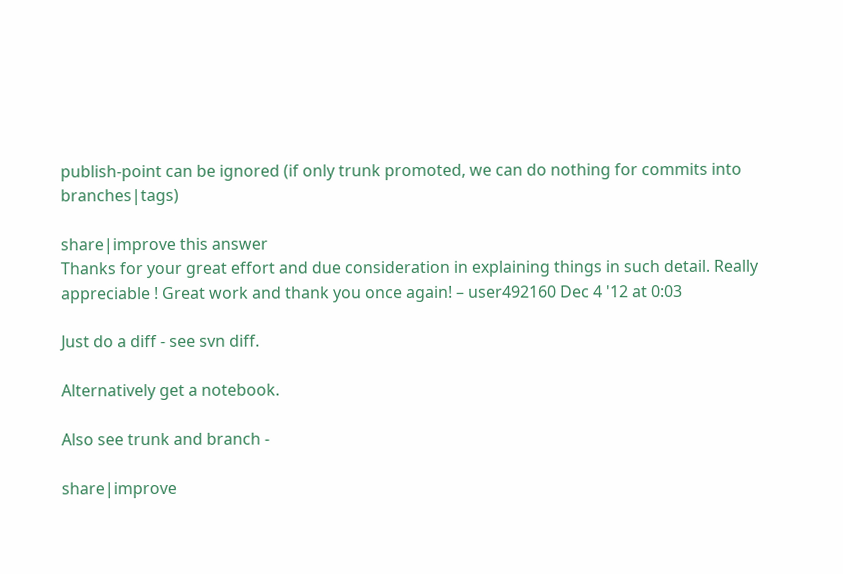publish-point can be ignored (if only trunk promoted, we can do nothing for commits into branches|tags)

share|improve this answer
Thanks for your great effort and due consideration in explaining things in such detail. Really appreciable ! Great work and thank you once again! – user492160 Dec 4 '12 at 0:03

Just do a diff - see svn diff.

Alternatively get a notebook.

Also see trunk and branch -

share|improve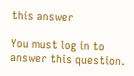this answer

You must log in to answer this question.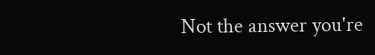Not the answer you're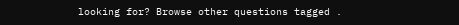looking for? Browse other questions tagged .